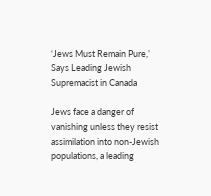‘Jews Must Remain Pure,’ Says Leading Jewish Supremacist in Canada

Jews face a danger of vanishing unless they resist assimilation into non-Jewish populations, a leading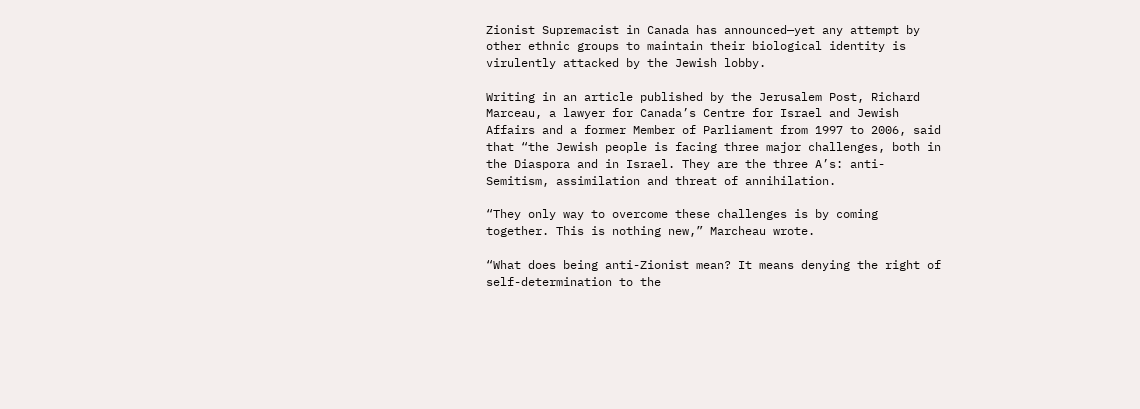Zionist Supremacist in Canada has announced—yet any attempt by other ethnic groups to maintain their biological identity is virulently attacked by the Jewish lobby.

Writing in an article published by the Jerusalem Post, Richard Marceau, a lawyer for Canada’s Centre for Israel and Jewish Affairs and a former Member of Parliament from 1997 to 2006, said that “the Jewish people is facing three major challenges, both in the Diaspora and in Israel. They are the three A’s: anti-Semitism, assimilation and threat of annihilation.

“They only way to overcome these challenges is by coming together. This is nothing new,” Marcheau wrote.

“What does being anti-Zionist mean? It means denying the right of self-determination to the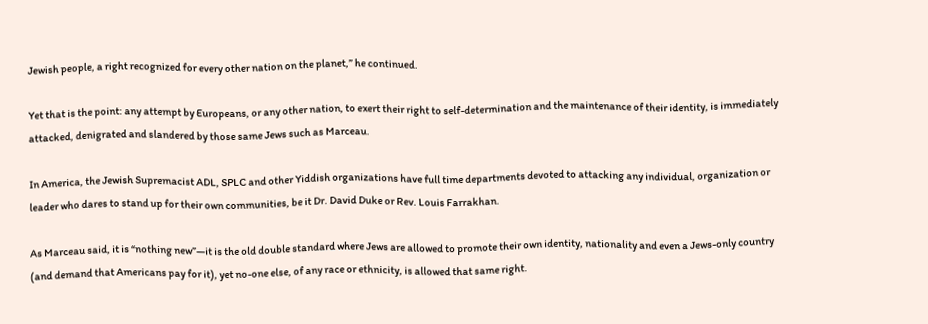Jewish people, a right recognized for every other nation on the planet,” he continued.

Yet that is the point: any attempt by Europeans, or any other nation, to exert their right to self-determination and the maintenance of their identity, is immediately attacked, denigrated and slandered by those same Jews such as Marceau.

In America, the Jewish Supremacist ADL, SPLC and other Yiddish organizations have full time departments devoted to attacking any individual, organization or leader who dares to stand up for their own communities, be it Dr. David Duke or Rev. Louis Farrakhan.

As Marceau said, it is “nothing new”—it is the old double standard where Jews are allowed to promote their own identity, nationality and even a Jews-only country (and demand that Americans pay for it), yet no-one else, of any race or ethnicity, is allowed that same right.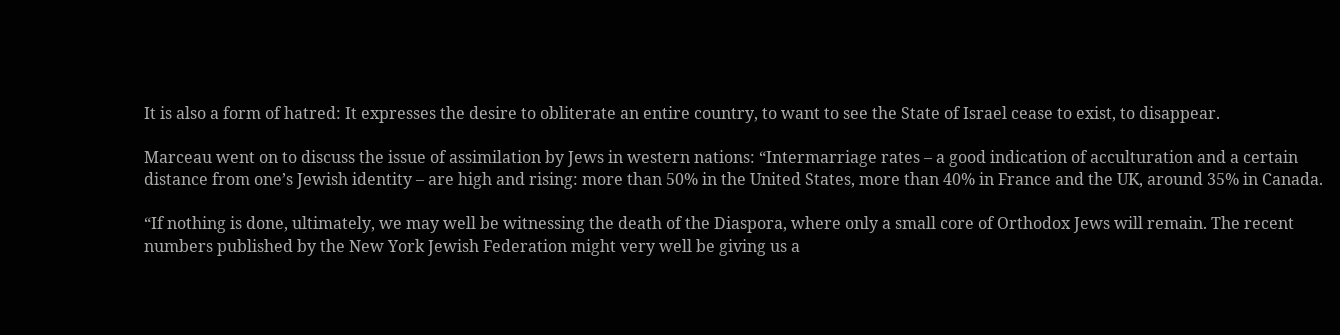It is also a form of hatred: It expresses the desire to obliterate an entire country, to want to see the State of Israel cease to exist, to disappear.

Marceau went on to discuss the issue of assimilation by Jews in western nations: “Intermarriage rates – a good indication of acculturation and a certain distance from one’s Jewish identity – are high and rising: more than 50% in the United States, more than 40% in France and the UK, around 35% in Canada.

“If nothing is done, ultimately, we may well be witnessing the death of the Diaspora, where only a small core of Orthodox Jews will remain. The recent numbers published by the New York Jewish Federation might very well be giving us a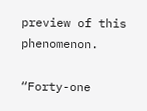preview of this phenomenon.

“Forty-one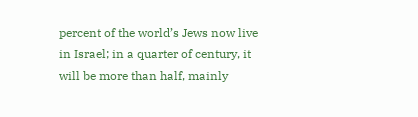percent of the world’s Jews now live in Israel; in a quarter of century, it will be more than half, mainly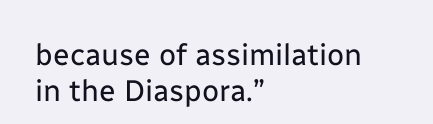because of assimilation in the Diaspora.”